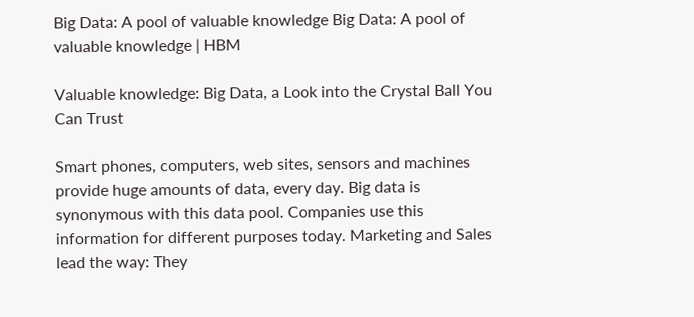Big Data: A pool of valuable knowledge Big Data: A pool of valuable knowledge | HBM

Valuable knowledge: Big Data, a Look into the Crystal Ball You Can Trust

Smart phones, computers, web sites, sensors and machines provide huge amounts of data, every day. Big data is synonymous with this data pool. Companies use this information for different purposes today. Marketing and Sales lead the way: They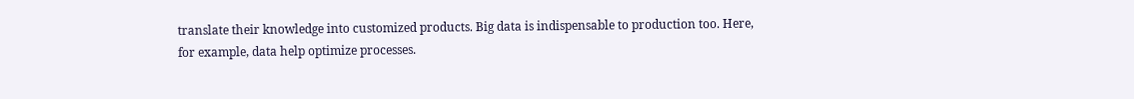translate their knowledge into customized products. Big data is indispensable to production too. Here, for example, data help optimize processes.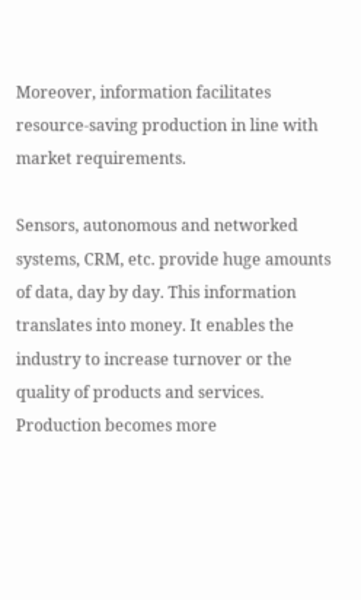Moreover, information facilitates resource-saving production in line with market requirements.

Sensors, autonomous and networked systems, CRM, etc. provide huge amounts of data, day by day. This information translates into money. It enables the industry to increase turnover or the quality of products and services. Production becomes more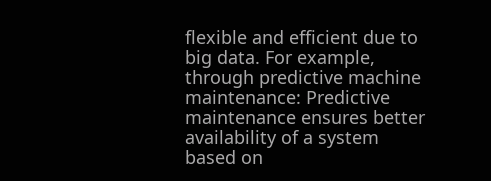flexible and efficient due to big data. For example, through predictive machine maintenance: Predictive maintenance ensures better availability of a system based on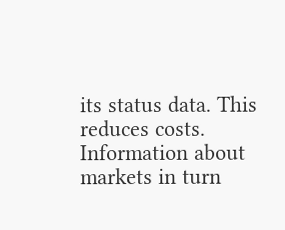its status data. This reduces costs. Information about markets in turn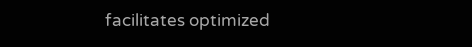facilitates optimized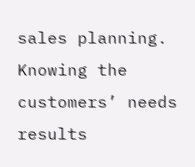sales planning. Knowing the customers’ needs results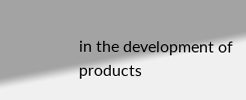in the development of products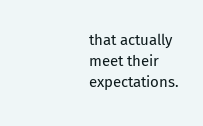that actually meet their expectations.